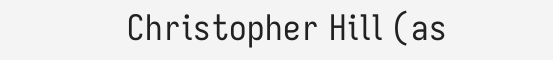Christopher Hill (as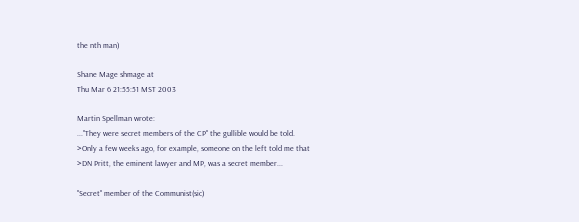the nth man)

Shane Mage shmage at
Thu Mar 6 21:55:51 MST 2003

Martin Spellman wrote:
..."They were secret members of the CP" the gullible would be told.
>Only a few weeks ago, for example, someone on the left told me that
>DN Pritt, the eminent lawyer and MP, was a secret member...

"Secret" member of the Communist(sic)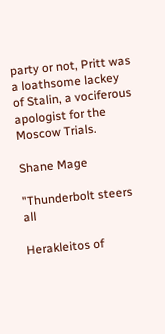party or not, Pritt was
a loathsome lackey of Stalin, a vociferous apologist for the
Moscow Trials.

Shane Mage

"Thunderbolt steers all

Herakleitos of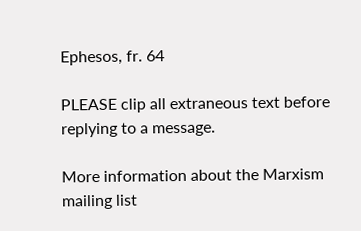Ephesos, fr. 64

PLEASE clip all extraneous text before replying to a message.

More information about the Marxism mailing list